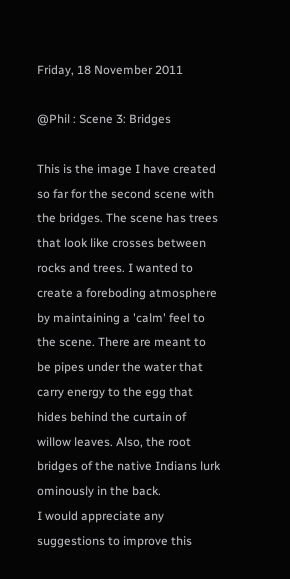Friday, 18 November 2011

@Phil : Scene 3: Bridges

This is the image I have created so far for the second scene with the bridges. The scene has trees that look like crosses between rocks and trees. I wanted to create a foreboding atmosphere by maintaining a 'calm' feel to the scene. There are meant to be pipes under the water that carry energy to the egg that hides behind the curtain of willow leaves. Also, the root bridges of the native Indians lurk ominously in the back.
I would appreciate any suggestions to improve this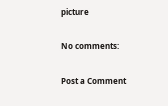picture

No comments:

Post a Comment